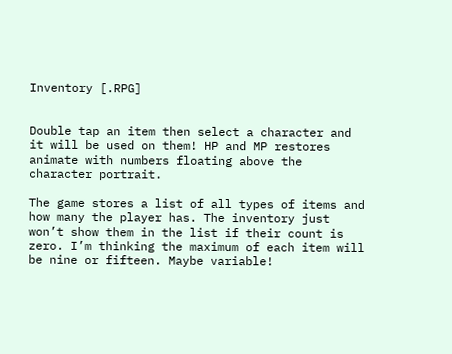Inventory [.RPG]


Double tap an item then select a character and it will be used on them! HP and MP restores animate with numbers floating above the character portrait.

The game stores a list of all types of items and how many the player has. The inventory just won’t show them in the list if their count is zero. I’m thinking the maximum of each item will be nine or fifteen. Maybe variable!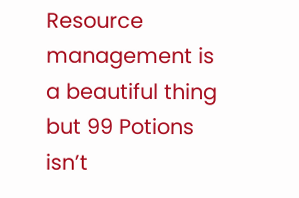Resource management is a beautiful thing but 99 Potions isn’t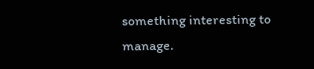something interesting to manage.